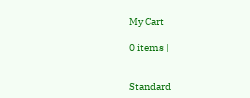My Cart

0 items |


Standard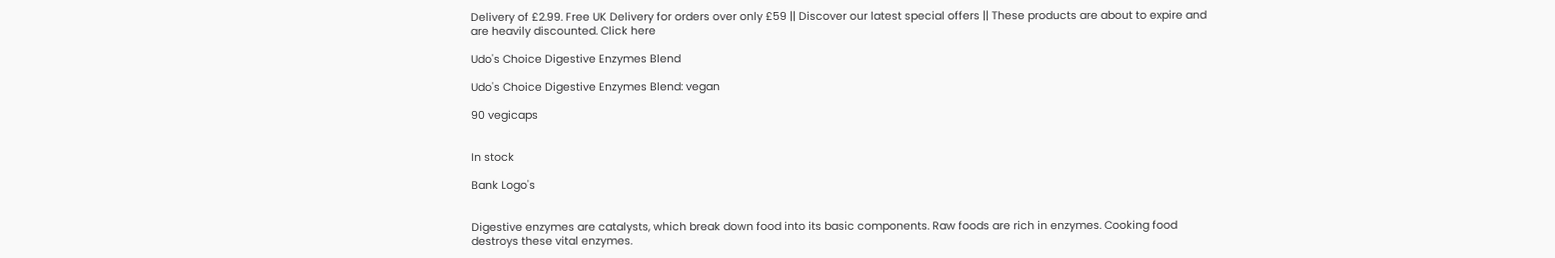Delivery of £2.99. Free UK Delivery for orders over only £59 || Discover our latest special offers || These products are about to expire and are heavily discounted. Click here

Udo's Choice Digestive Enzymes Blend

Udo's Choice Digestive Enzymes Blend: vegan

90 vegicaps


In stock

Bank Logo's


Digestive enzymes are catalysts, which break down food into its basic components. Raw foods are rich in enzymes. Cooking food destroys these vital enzymes.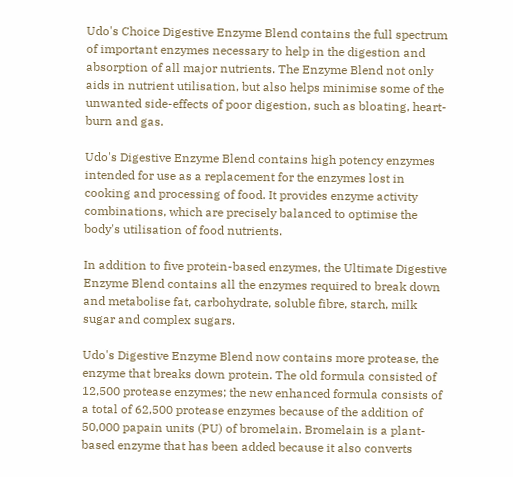Udo's Choice Digestive Enzyme Blend contains the full spectrum of important enzymes necessary to help in the digestion and absorption of all major nutrients. The Enzyme Blend not only aids in nutrient utilisation, but also helps minimise some of the unwanted side-effects of poor digestion, such as bloating, heart-burn and gas.

Udo's Digestive Enzyme Blend contains high potency enzymes intended for use as a replacement for the enzymes lost in cooking and processing of food. It provides enzyme activity combinations, which are precisely balanced to optimise the body's utilisation of food nutrients.

In addition to five protein-based enzymes, the Ultimate Digestive Enzyme Blend contains all the enzymes required to break down and metabolise fat, carbohydrate, soluble fibre, starch, milk sugar and complex sugars.

Udo's Digestive Enzyme Blend now contains more protease, the enzyme that breaks down protein. The old formula consisted of 12,500 protease enzymes; the new enhanced formula consists of a total of 62,500 protease enzymes because of the addition of 50,000 papain units (PU) of bromelain. Bromelain is a plant-based enzyme that has been added because it also converts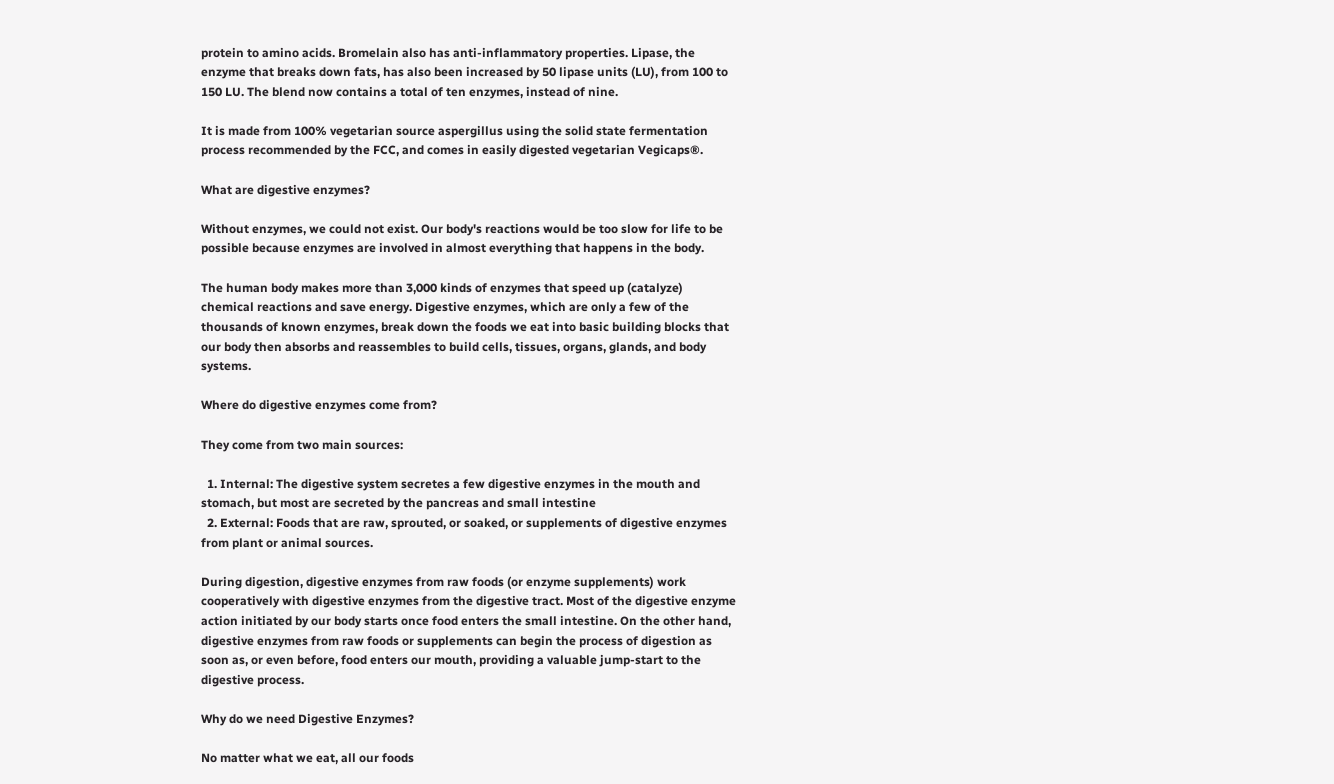protein to amino acids. Bromelain also has anti-inflammatory properties. Lipase, the enzyme that breaks down fats, has also been increased by 50 lipase units (LU), from 100 to 150 LU. The blend now contains a total of ten enzymes, instead of nine.

It is made from 100% vegetarian source aspergillus using the solid state fermentation process recommended by the FCC, and comes in easily digested vegetarian Vegicaps®.

What are digestive enzymes?

Without enzymes, we could not exist. Our body's reactions would be too slow for life to be possible because enzymes are involved in almost everything that happens in the body.

The human body makes more than 3,000 kinds of enzymes that speed up (catalyze) chemical reactions and save energy. Digestive enzymes, which are only a few of the thousands of known enzymes, break down the foods we eat into basic building blocks that our body then absorbs and reassembles to build cells, tissues, organs, glands, and body systems.

Where do digestive enzymes come from?

They come from two main sources:

  1. Internal: The digestive system secretes a few digestive enzymes in the mouth and stomach, but most are secreted by the pancreas and small intestine
  2. External: Foods that are raw, sprouted, or soaked, or supplements of digestive enzymes from plant or animal sources.

During digestion, digestive enzymes from raw foods (or enzyme supplements) work cooperatively with digestive enzymes from the digestive tract. Most of the digestive enzyme action initiated by our body starts once food enters the small intestine. On the other hand, digestive enzymes from raw foods or supplements can begin the process of digestion as soon as, or even before, food enters our mouth, providing a valuable jump-start to the digestive process.

Why do we need Digestive Enzymes?

No matter what we eat, all our foods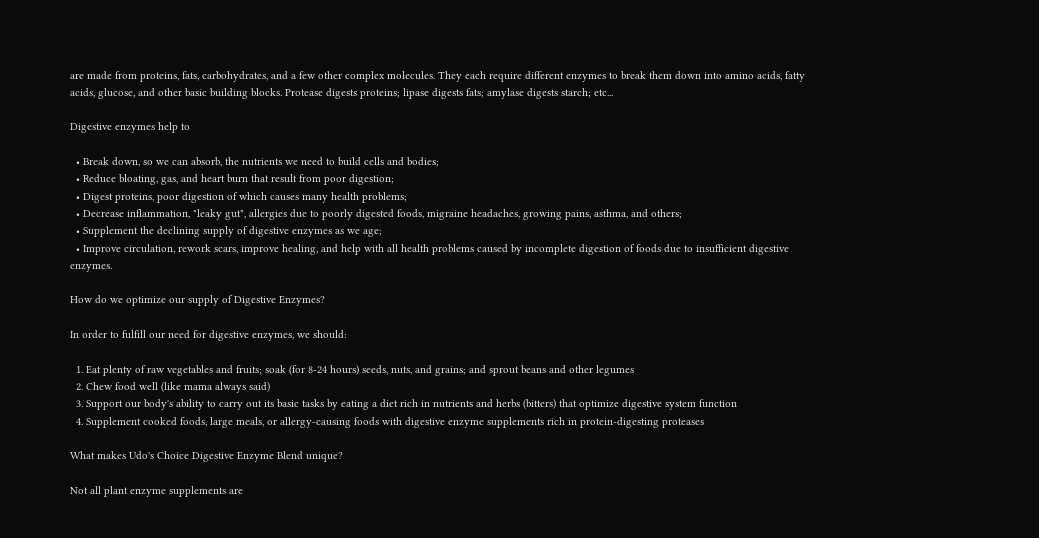are made from proteins, fats, carbohydrates, and a few other complex molecules. They each require different enzymes to break them down into amino acids, fatty acids, glucose, and other basic building blocks. Protease digests proteins; lipase digests fats; amylase digests starch; etc...

Digestive enzymes help to

  • Break down, so we can absorb, the nutrients we need to build cells and bodies;
  • Reduce bloating, gas, and heart burn that result from poor digestion;
  • Digest proteins, poor digestion of which causes many health problems;
  • Decrease inflammation, "leaky gut", allergies due to poorly digested foods, migraine headaches, growing pains, asthma, and others;
  • Supplement the declining supply of digestive enzymes as we age;
  • Improve circulation, rework scars, improve healing, and help with all health problems caused by incomplete digestion of foods due to insufficient digestive enzymes.

How do we optimize our supply of Digestive Enzymes?

In order to fulfill our need for digestive enzymes, we should:

  1. Eat plenty of raw vegetables and fruits; soak (for 8-24 hours) seeds, nuts, and grains; and sprout beans and other legumes
  2. Chew food well (like mama always said)
  3. Support our body's ability to carry out its basic tasks by eating a diet rich in nutrients and herbs (bitters) that optimize digestive system function
  4. Supplement cooked foods, large meals, or allergy-causing foods with digestive enzyme supplements rich in protein-digesting proteases

What makes Udo's Choice Digestive Enzyme Blend unique?

Not all plant enzyme supplements are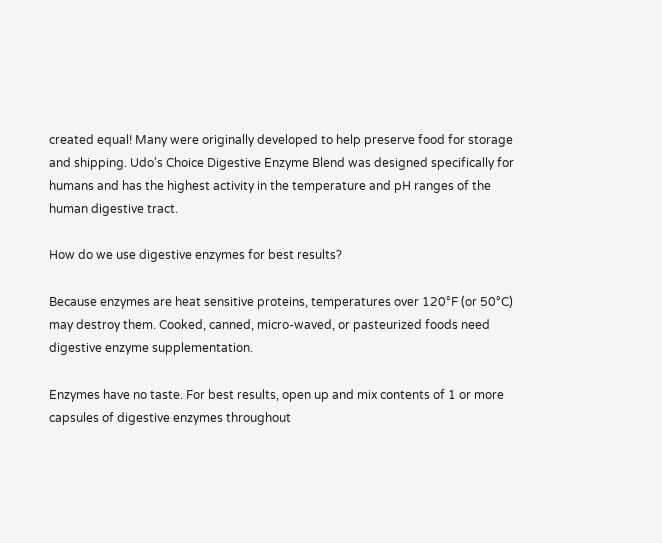created equal! Many were originally developed to help preserve food for storage and shipping. Udo's Choice Digestive Enzyme Blend was designed specifically for humans and has the highest activity in the temperature and pH ranges of the human digestive tract.

How do we use digestive enzymes for best results?

Because enzymes are heat sensitive proteins, temperatures over 120°F (or 50°C) may destroy them. Cooked, canned, micro-waved, or pasteurized foods need digestive enzyme supplementation.

Enzymes have no taste. For best results, open up and mix contents of 1 or more capsules of digestive enzymes throughout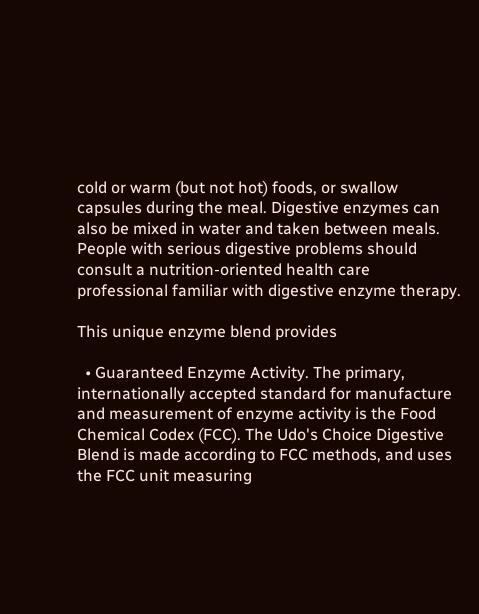cold or warm (but not hot) foods, or swallow capsules during the meal. Digestive enzymes can also be mixed in water and taken between meals.
People with serious digestive problems should consult a nutrition-oriented health care professional familiar with digestive enzyme therapy.

This unique enzyme blend provides

  • Guaranteed Enzyme Activity. The primary, internationally accepted standard for manufacture and measurement of enzyme activity is the Food Chemical Codex (FCC). The Udo's Choice Digestive Blend is made according to FCC methods, and uses the FCC unit measuring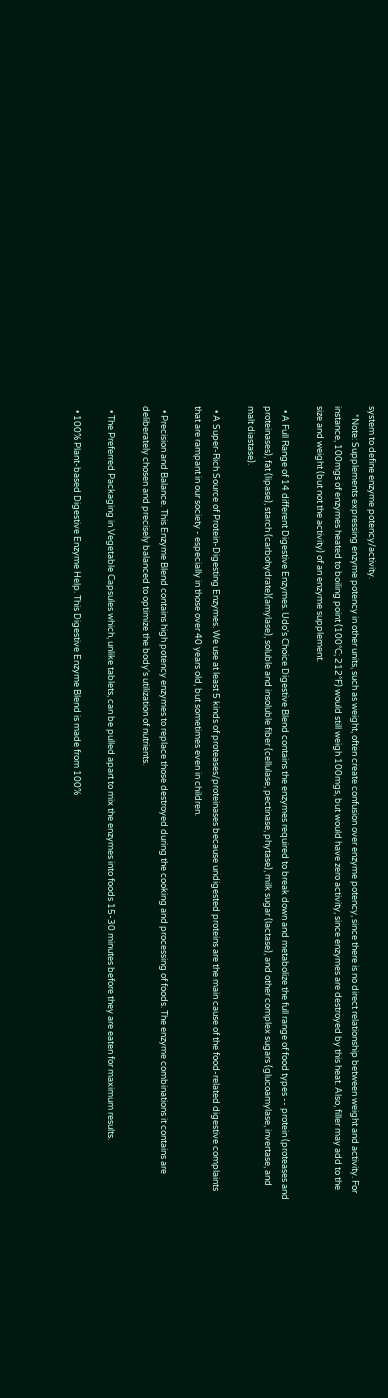system to define enzyme potency/activity.
    *Note: Supplements expressing enzyme potency in other units, such as weight, often create confusion over enzyme potency, since there is no direct relationship between weight and activity. For instance, 100mgs of enzymes heated to boiling point (100°C; 212°F) would still weigh 100mgs, but would have zero activity, since enzymes are destroyed by this heat. Also, filler may add to the size and weight (but not the activity) of an enzyme supplement.

  • A Full Range of 14 different Digestive Enzymes. Udo's Choice Digestive Blend contains the enzymes required to break down and metabolize the full range of food types -- protein (proteases and proteinases), fat (lipase), starch (carbohydrate)(amylase), soluble and insoluble fiber (cellulase, pectinase, phytase), milk sugar (lactase), and other complex sugars (glucoamylase, invertase, and malt diastase).

  • A Super-Rich Source of Protein-Digesting Enzymes. We use at least 5 kinds of proteases/proteinases because undigested proteins are the main cause of the food-related digestive complaints that are rampant in our society - especially in those over 40 years old, but sometimes even in children.

  • Precision and Balance. This Enzyme Blend contains high potency enzymes to replace those destroyed during the cooking and processing of foods. The enzyme combinations it contains are deliberately chosen and precisely balanced to optimize the body's utilization of nutrients.

  • The Preferred Packaging in Vegetable Capsules which, unlike tablets, can be pulled apart to mix the enzymes into foods 15-30 minutes before they are eaten for maximum results.

  • 100% Plant-based Digestive Enzyme Help. This Digestive Enzyme Blend is made from 100%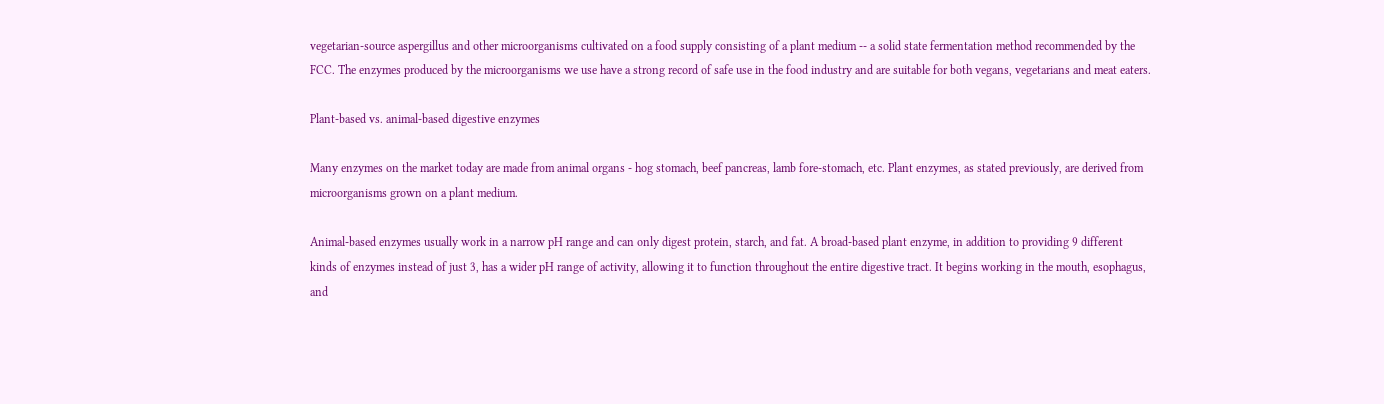vegetarian-source aspergillus and other microorganisms cultivated on a food supply consisting of a plant medium -- a solid state fermentation method recommended by the FCC. The enzymes produced by the microorganisms we use have a strong record of safe use in the food industry and are suitable for both vegans, vegetarians and meat eaters.

Plant-based vs. animal-based digestive enzymes

Many enzymes on the market today are made from animal organs - hog stomach, beef pancreas, lamb fore-stomach, etc. Plant enzymes, as stated previously, are derived from microorganisms grown on a plant medium.

Animal-based enzymes usually work in a narrow pH range and can only digest protein, starch, and fat. A broad-based plant enzyme, in addition to providing 9 different kinds of enzymes instead of just 3, has a wider pH range of activity, allowing it to function throughout the entire digestive tract. It begins working in the mouth, esophagus, and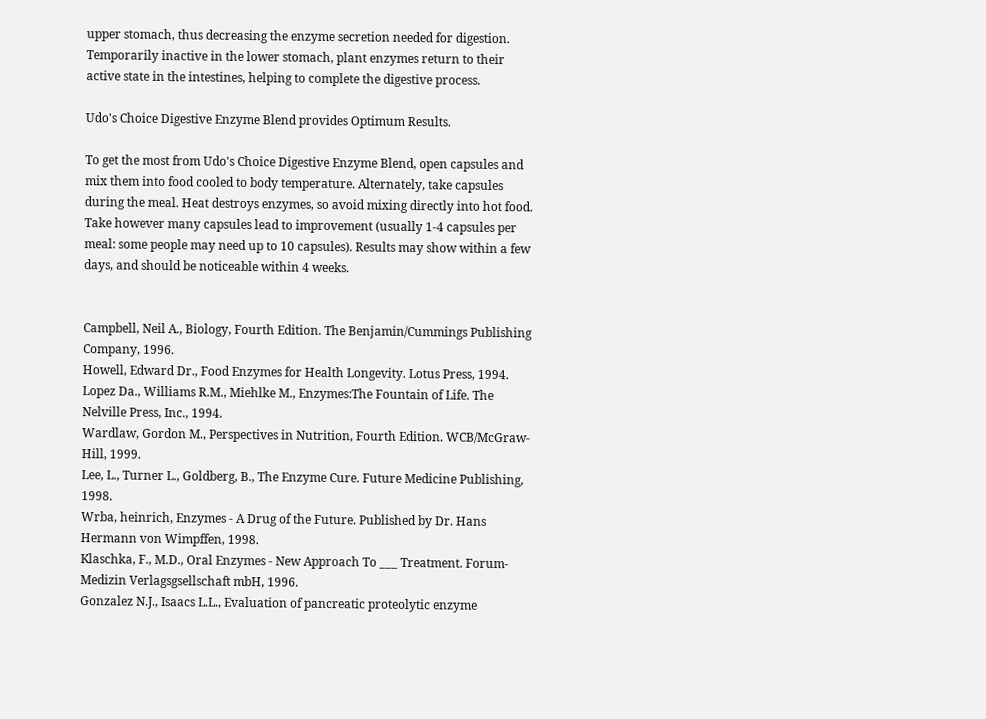upper stomach, thus decreasing the enzyme secretion needed for digestion. Temporarily inactive in the lower stomach, plant enzymes return to their active state in the intestines, helping to complete the digestive process.

Udo's Choice Digestive Enzyme Blend provides Optimum Results.

To get the most from Udo's Choice Digestive Enzyme Blend, open capsules and mix them into food cooled to body temperature. Alternately, take capsules during the meal. Heat destroys enzymes, so avoid mixing directly into hot food. Take however many capsules lead to improvement (usually 1-4 capsules per meal: some people may need up to 10 capsules). Results may show within a few days, and should be noticeable within 4 weeks.


Campbell, Neil A., Biology, Fourth Edition. The Benjamin/Cummings Publishing Company, 1996.
Howell, Edward Dr., Food Enzymes for Health Longevity. Lotus Press, 1994.
Lopez Da., Williams R.M., Miehlke M., Enzymes:The Fountain of Life. The Nelville Press, Inc., 1994.
Wardlaw, Gordon M., Perspectives in Nutrition, Fourth Edition. WCB/McGraw-Hill, 1999.
Lee, L., Turner L., Goldberg, B., The Enzyme Cure. Future Medicine Publishing, 1998.
Wrba, heinrich, Enzymes - A Drug of the Future. Published by Dr. Hans Hermann von Wimpffen, 1998.
Klaschka, F., M.D., Oral Enzymes - New Approach To ___ Treatment. Forum-Medizin Verlagsgsellschaft mbH, 1996.
Gonzalez N.J., Isaacs L.L., Evaluation of pancreatic proteolytic enzyme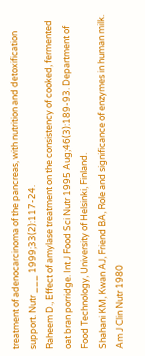treatment of adenocarcinoma of the pancreas, with nutrition and detoxification support. Nutr ___ 1999;33(2):117-24.
Raheem D., Effect of amylase treatment on the consistency of cooked, fermented oat bran porridge. Int J Food Sci Nutr 1995 Aug;46(3):189-93. Department of Food Technology, University of Helsinki, Finland.
Shahani KM, Kwan AJ, Friend BA, Role and significance of enzymes in human milk. Am J Clin Nutr 1980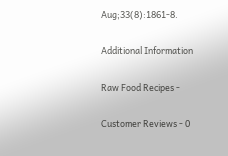Aug;33(8):1861-8.

Additional Information

Raw Food Recipes -

Customer Reviews - 0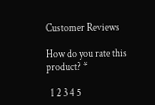Customer Reviews

How do you rate this product? *

  1 2 3 4 5